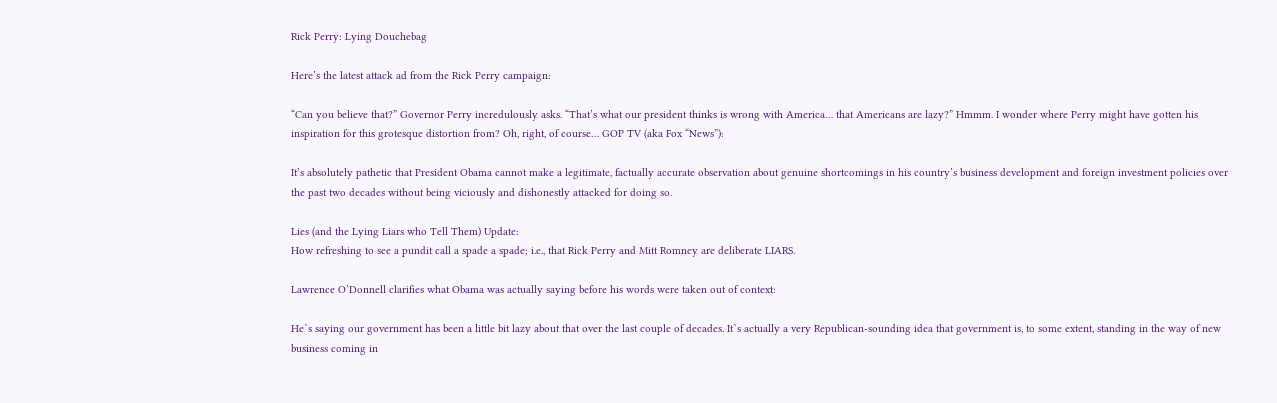Rick Perry: Lying Douchebag

Here’s the latest attack ad from the Rick Perry campaign:

“Can you believe that?” Governor Perry incredulously asks. “That’s what our president thinks is wrong with America… that Americans are lazy?” Hmmm. I wonder where Perry might have gotten his inspiration for this grotesque distortion from? Oh, right, of course… GOP TV (aka Fox “News”):

It’s absolutely pathetic that President Obama cannot make a legitimate, factually accurate observation about genuine shortcomings in his country’s business development and foreign investment policies over the past two decades without being viciously and dishonestly attacked for doing so.

Lies (and the Lying Liars who Tell Them) Update:
How refreshing to see a pundit call a spade a spade; i.e., that Rick Perry and Mitt Romney are deliberate LIARS.

Lawrence O’Donnell clarifies what Obama was actually saying before his words were taken out of context:

He`s saying our government has been a little bit lazy about that over the last couple of decades. It`s actually a very Republican-sounding idea that government is, to some extent, standing in the way of new business coming in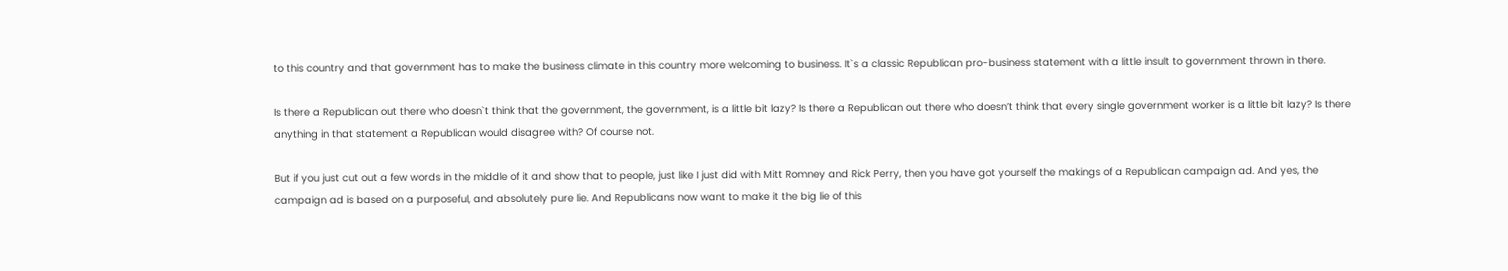to this country and that government has to make the business climate in this country more welcoming to business. It`s a classic Republican pro-business statement with a little insult to government thrown in there.

Is there a Republican out there who doesn`t think that the government, the government, is a little bit lazy? Is there a Republican out there who doesn’t think that every single government worker is a little bit lazy? Is there anything in that statement a Republican would disagree with? Of course not.

But if you just cut out a few words in the middle of it and show that to people, just like I just did with Mitt Romney and Rick Perry, then you have got yourself the makings of a Republican campaign ad. And yes, the campaign ad is based on a purposeful, and absolutely pure lie. And Republicans now want to make it the big lie of this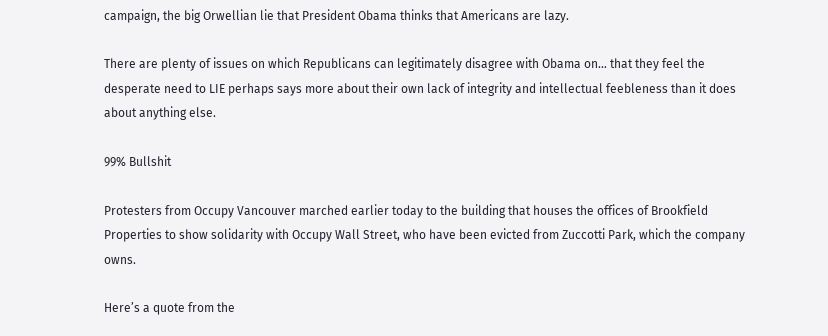campaign, the big Orwellian lie that President Obama thinks that Americans are lazy.

There are plenty of issues on which Republicans can legitimately disagree with Obama on… that they feel the desperate need to LIE perhaps says more about their own lack of integrity and intellectual feebleness than it does about anything else.

99% Bullshit

Protesters from Occupy Vancouver marched earlier today to the building that houses the offices of Brookfield Properties to show solidarity with Occupy Wall Street, who have been evicted from Zuccotti Park, which the company owns.

Here’s a quote from the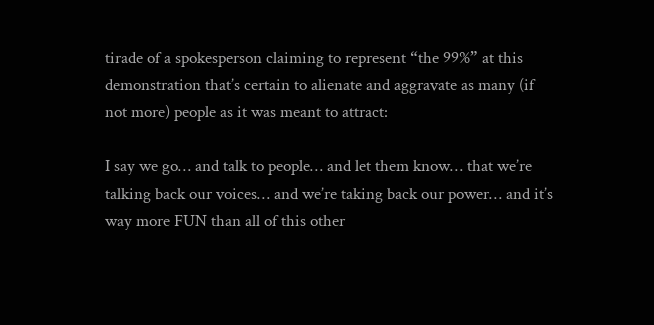tirade of a spokesperson claiming to represent “the 99%” at this demonstration that’s certain to alienate and aggravate as many (if not more) people as it was meant to attract:

I say we go… and talk to people… and let them know… that we’re talking back our voices… and we’re taking back our power… and it’s way more FUN than all of this other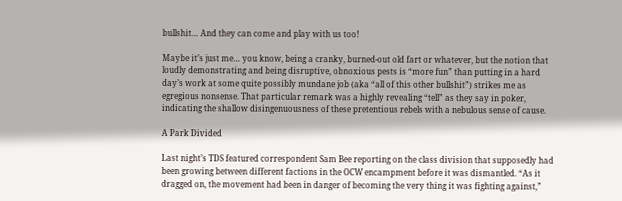bullshit… And they can come and play with us too!

Maybe it’s just me… you know, being a cranky, burned-out old fart or whatever, but the notion that loudly demonstrating and being disruptive, obnoxious pests is “more fun” than putting in a hard day’s work at some quite possibly mundane job (aka “all of this other bullshit”) strikes me as egregious nonsense. That particular remark was a highly revealing “tell” as they say in poker, indicating the shallow disingenuousness of these pretentious rebels with a nebulous sense of cause.

A Park Divided

Last night’s TDS featured correspondent Sam Bee reporting on the class division that supposedly had been growing between different factions in the OCW encampment before it was dismantled. “As it dragged on, the movement had been in danger of becoming the very thing it was fighting against,”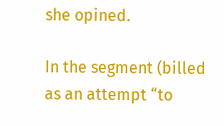she opined.

In the segment (billed as an attempt “to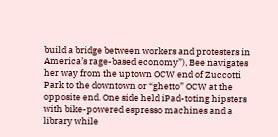build a bridge between workers and protesters in America’s rage-based economy”), Bee navigates her way from the uptown OCW end of Zuccotti Park to the downtown or “ghetto” OCW at the opposite end. One side held iPad-toting hipsters with bike-powered espresso machines and a library while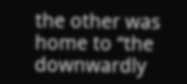the other was home to “the downwardly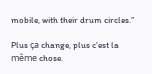mobile, with their drum circles.”

Plus ça change, plus c’est la même chose.